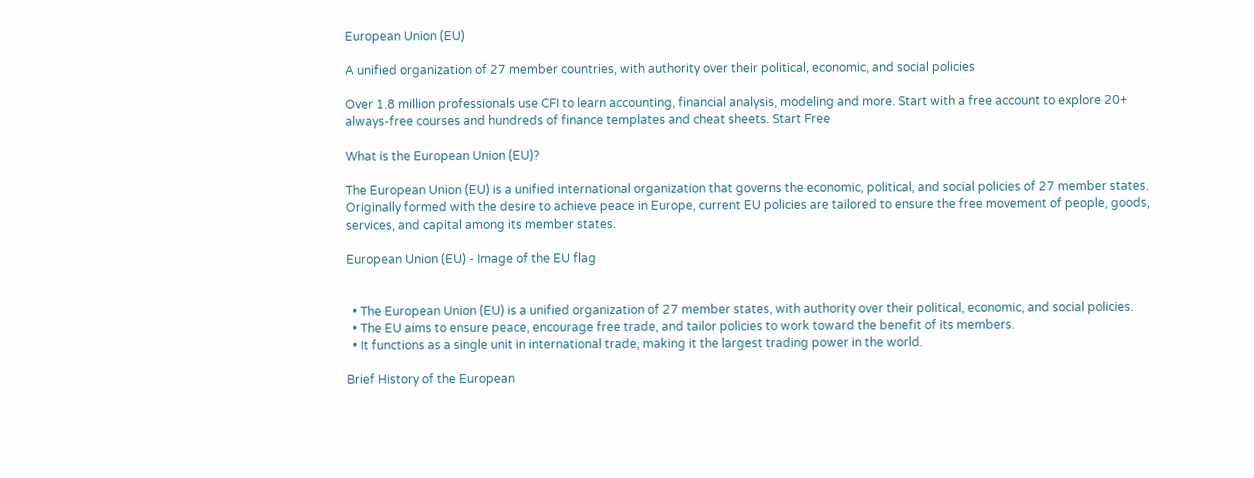European Union (EU)

A unified organization of 27 member countries, with authority over their political, economic, and social policies

Over 1.8 million professionals use CFI to learn accounting, financial analysis, modeling and more. Start with a free account to explore 20+ always-free courses and hundreds of finance templates and cheat sheets. Start Free

What is the European Union (EU)?

The European Union (EU) is a unified international organization that governs the economic, political, and social policies of 27 member states. Originally formed with the desire to achieve peace in Europe, current EU policies are tailored to ensure the free movement of people, goods, services, and capital among its member states.

European Union (EU) - Image of the EU flag


  • The European Union (EU) is a unified organization of 27 member states, with authority over their political, economic, and social policies.
  • The EU aims to ensure peace, encourage free trade, and tailor policies to work toward the benefit of its members.
  • It functions as a single unit in international trade, making it the largest trading power in the world.

Brief History of the European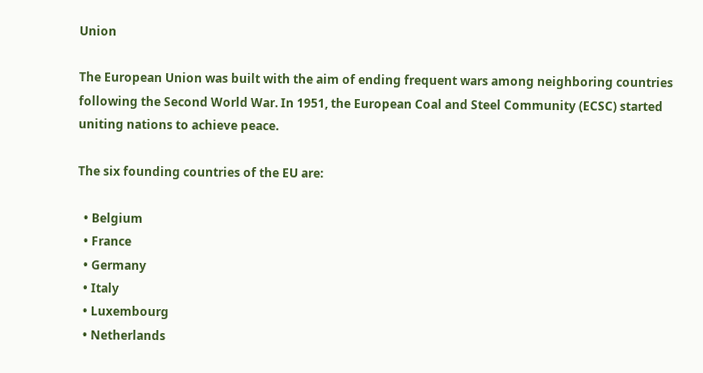Union

The European Union was built with the aim of ending frequent wars among neighboring countries following the Second World War. In 1951, the European Coal and Steel Community (ECSC) started uniting nations to achieve peace.

The six founding countries of the EU are:

  • Belgium
  • France
  • Germany
  • Italy
  • Luxembourg
  • Netherlands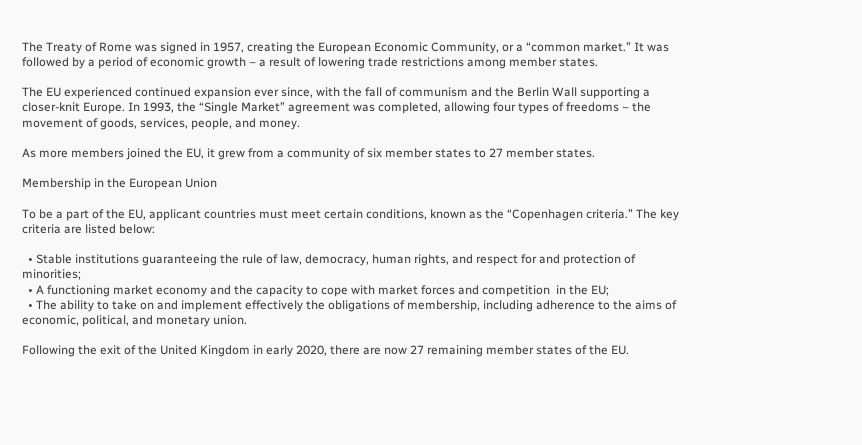The Treaty of Rome was signed in 1957, creating the European Economic Community, or a “common market.” It was followed by a period of economic growth – a result of lowering trade restrictions among member states.

The EU experienced continued expansion ever since, with the fall of communism and the Berlin Wall supporting a closer-knit Europe. In 1993, the “Single Market” agreement was completed, allowing four types of freedoms – the movement of goods, services, people, and money.

As more members joined the EU, it grew from a community of six member states to 27 member states.

Membership in the European Union

To be a part of the EU, applicant countries must meet certain conditions, known as the “Copenhagen criteria.” The key criteria are listed below:

  • Stable institutions guaranteeing the rule of law, democracy, human rights, and respect for and protection of minorities;
  • A functioning market economy and the capacity to cope with market forces and competition  in the EU;
  • The ability to take on and implement effectively the obligations of membership, including adherence to the aims of economic, political, and monetary union.

Following the exit of the United Kingdom in early 2020, there are now 27 remaining member states of the EU.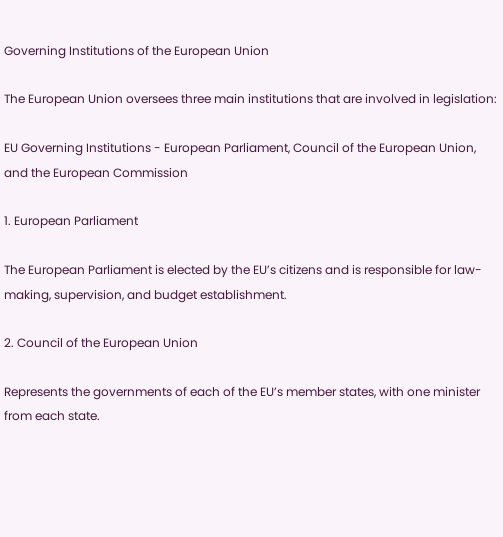Governing Institutions of the European Union

The European Union oversees three main institutions that are involved in legislation:

EU Governing Institutions - European Parliament, Council of the European Union, and the European Commission

1. European Parliament

The European Parliament is elected by the EU’s citizens and is responsible for law-making, supervision, and budget establishment.

2. Council of the European Union

Represents the governments of each of the EU’s member states, with one minister from each state.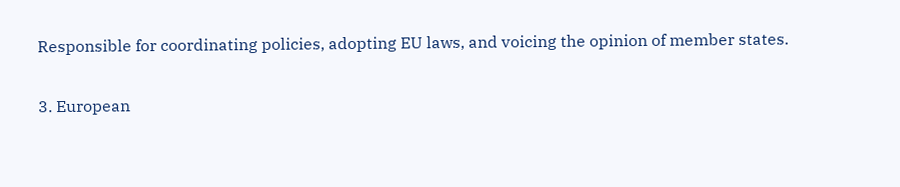Responsible for coordinating policies, adopting EU laws, and voicing the opinion of member states.

3. European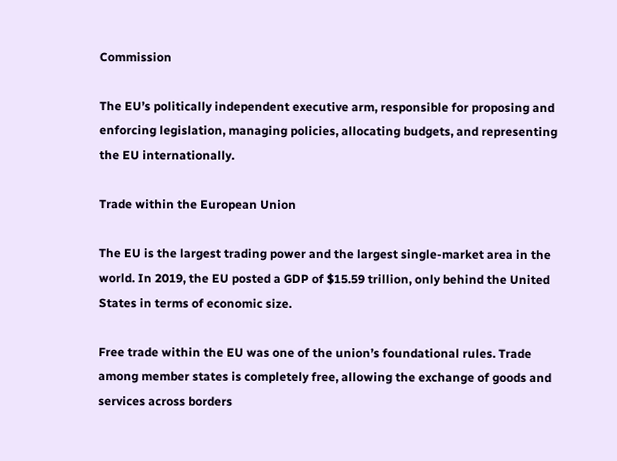Commission

The EU’s politically independent executive arm, responsible for proposing and enforcing legislation, managing policies, allocating budgets, and representing the EU internationally.

Trade within the European Union

The EU is the largest trading power and the largest single-market area in the world. In 2019, the EU posted a GDP of $15.59 trillion, only behind the United States in terms of economic size.

Free trade within the EU was one of the union’s foundational rules. Trade among member states is completely free, allowing the exchange of goods and services across borders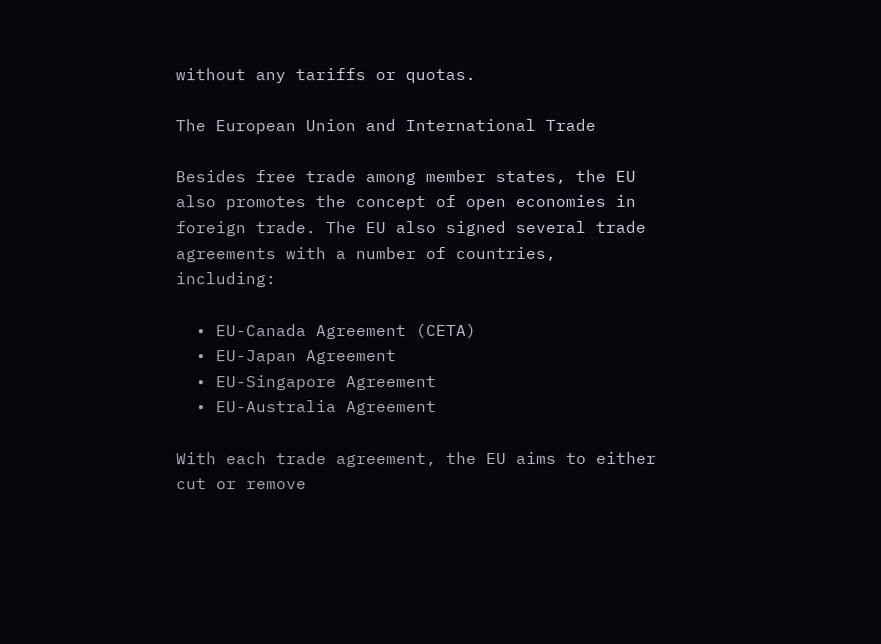without any tariffs or quotas.

The European Union and International Trade

Besides free trade among member states, the EU also promotes the concept of open economies in foreign trade. The EU also signed several trade agreements with a number of countries, including:

  • EU-Canada Agreement (CETA)
  • EU-Japan Agreement
  • EU-Singapore Agreement
  • EU-Australia Agreement

With each trade agreement, the EU aims to either cut or remove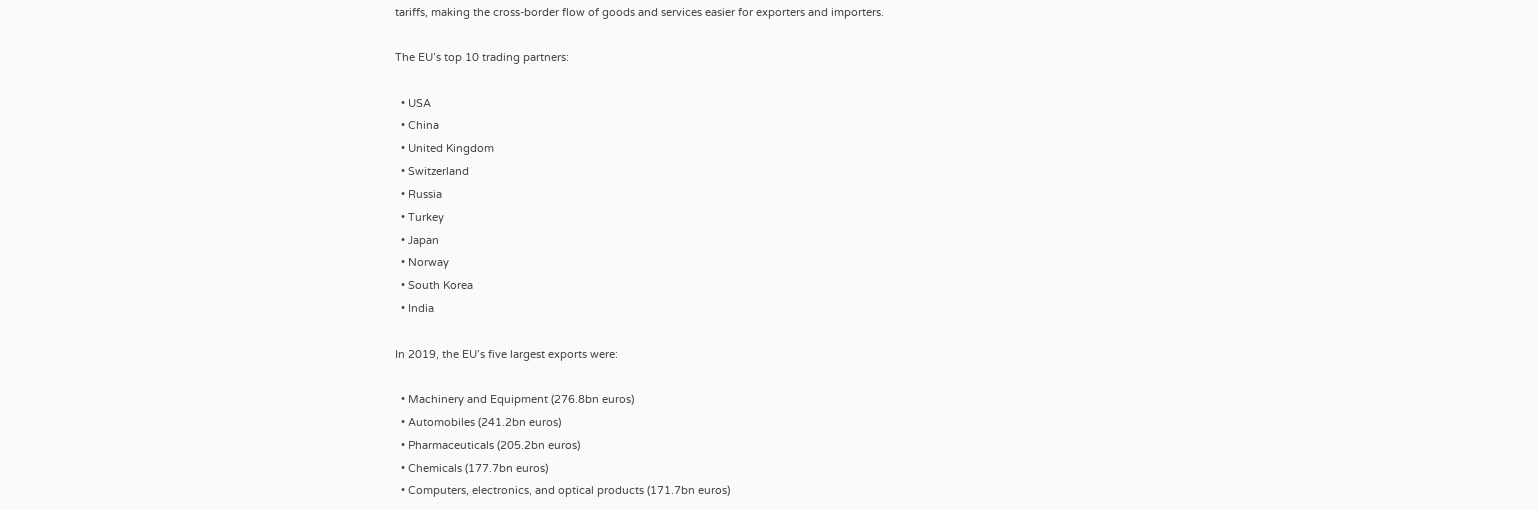tariffs, making the cross-border flow of goods and services easier for exporters and importers.

The EU’s top 10 trading partners:

  • USA
  • China
  • United Kingdom
  • Switzerland
  • Russia
  • Turkey
  • Japan
  • Norway
  • South Korea
  • India

In 2019, the EU’s five largest exports were:

  • Machinery and Equipment (276.8bn euros)
  • Automobiles (241.2bn euros)
  • Pharmaceuticals (205.2bn euros)
  • Chemicals (177.7bn euros)
  • Computers, electronics, and optical products (171.7bn euros)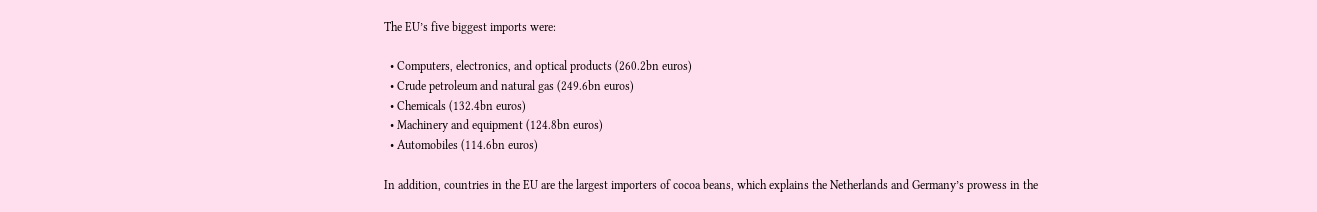The EU’s five biggest imports were:

  • Computers, electronics, and optical products (260.2bn euros)
  • Crude petroleum and natural gas (249.6bn euros)
  • Chemicals (132.4bn euros)
  • Machinery and equipment (124.8bn euros)
  • Automobiles (114.6bn euros)

In addition, countries in the EU are the largest importers of cocoa beans, which explains the Netherlands and Germany’s prowess in the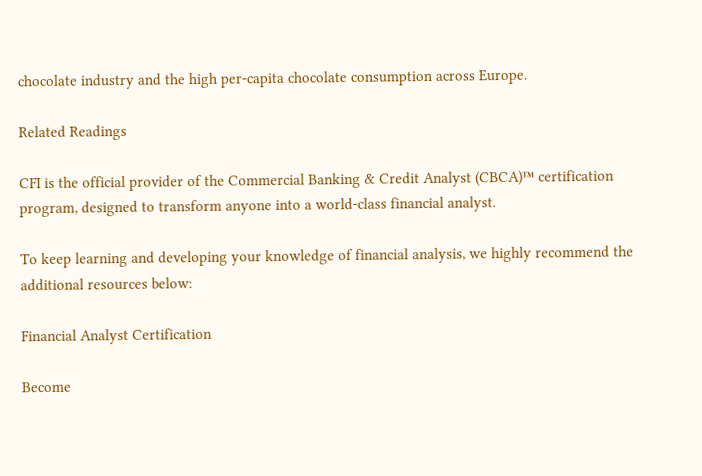chocolate industry and the high per-capita chocolate consumption across Europe.

Related Readings

CFI is the official provider of the Commercial Banking & Credit Analyst (CBCA)™ certification program, designed to transform anyone into a world-class financial analyst.

To keep learning and developing your knowledge of financial analysis, we highly recommend the additional resources below:

Financial Analyst Certification

Become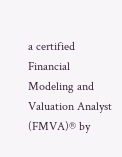a certified Financial Modeling and Valuation Analyst (FMVA)® by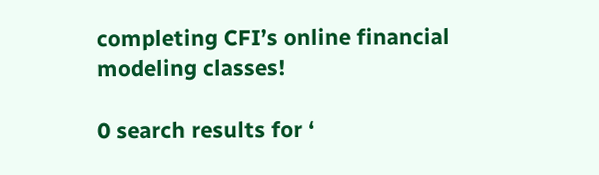completing CFI’s online financial modeling classes!

0 search results for ‘